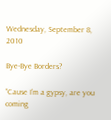Wednesday, September 8, 2010

Bye-Bye Borders?

“Cause I’m a gypsy, are you coming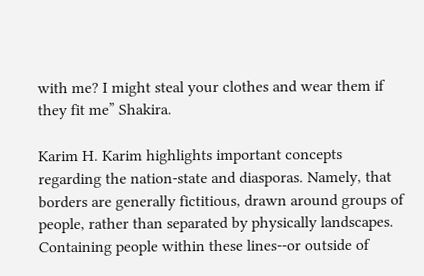with me? I might steal your clothes and wear them if they fit me” Shakira.

Karim H. Karim highlights important concepts regarding the nation-state and diasporas. Namely, that borders are generally fictitious, drawn around groups of people, rather than separated by physically landscapes. Containing people within these lines--or outside of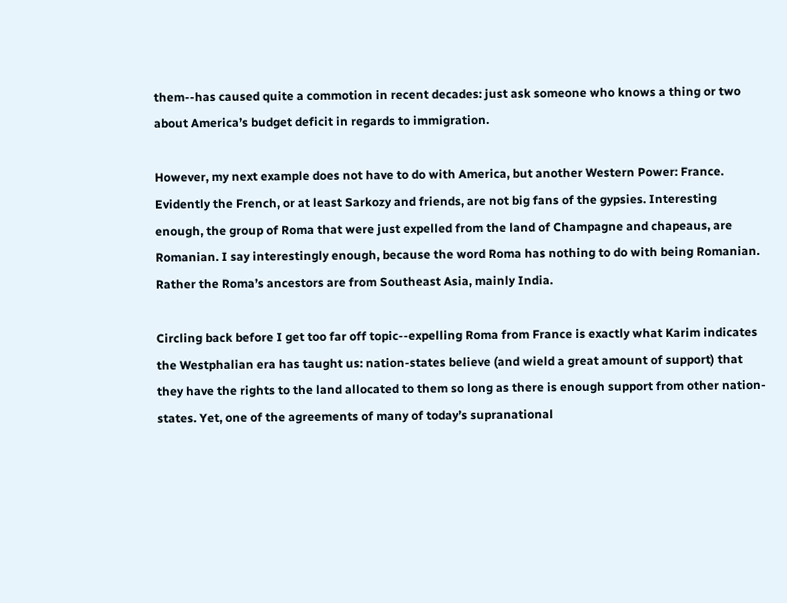them--has caused quite a commotion in recent decades: just ask someone who knows a thing or two about America’s budget deficit in regards to immigration.

However, my next example does not have to do with America, but another Western Power: France. Evidently the French, or at least Sarkozy and friends, are not big fans of the gypsies. Interesting enough, the group of Roma that were just expelled from the land of Champagne and chapeaus, are Romanian. I say interestingly enough, because the word Roma has nothing to do with being Romanian. Rather the Roma’s ancestors are from Southeast Asia, mainly India.

Circling back before I get too far off topic--expelling Roma from France is exactly what Karim indicates the Westphalian era has taught us: nation-states believe (and wield a great amount of support) that they have the rights to the land allocated to them so long as there is enough support from other nation-states. Yet, one of the agreements of many of today’s supranational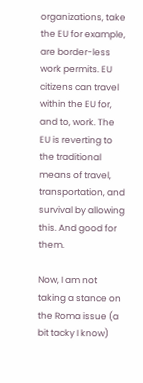organizations, take the EU for example, are border-less work permits. EU citizens can travel within the EU for, and to, work. The EU is reverting to the traditional means of travel, transportation, and survival by allowing this. And good for them.

Now, I am not taking a stance on the Roma issue (a bit tacky I know)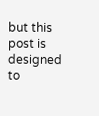but this post is designed to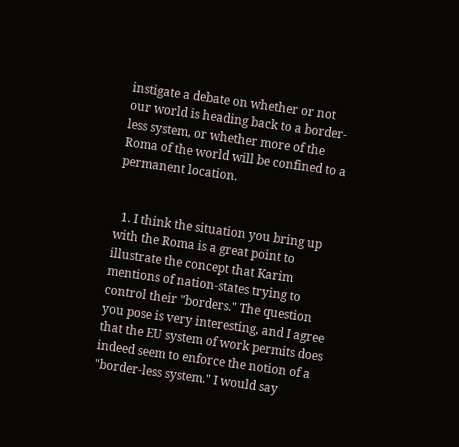instigate a debate on whether or not our world is heading back to a border-less system, or whether more of the Roma of the world will be confined to a permanent location.


  1. I think the situation you bring up with the Roma is a great point to illustrate the concept that Karim mentions of nation-states trying to control their "borders." The question you pose is very interesting, and I agree that the EU system of work permits does indeed seem to enforce the notion of a "border-less system." I would say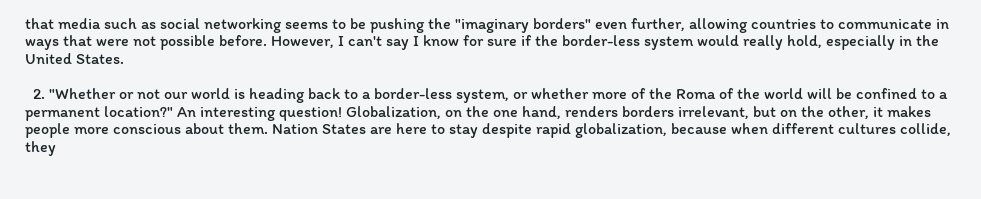that media such as social networking seems to be pushing the "imaginary borders" even further, allowing countries to communicate in ways that were not possible before. However, I can't say I know for sure if the border-less system would really hold, especially in the United States.

  2. "Whether or not our world is heading back to a border-less system, or whether more of the Roma of the world will be confined to a permanent location?" An interesting question! Globalization, on the one hand, renders borders irrelevant, but on the other, it makes people more conscious about them. Nation States are here to stay despite rapid globalization, because when different cultures collide, they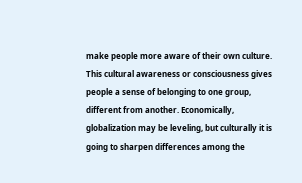make people more aware of their own culture. This cultural awareness or consciousness gives people a sense of belonging to one group, different from another. Economically, globalization may be leveling, but culturally it is going to sharpen differences among the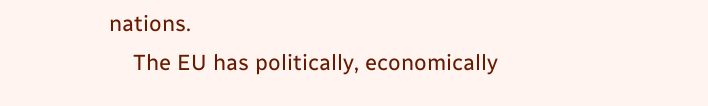nations.
    The EU has politically, economically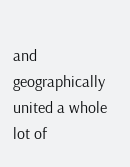and geographically united a whole lot of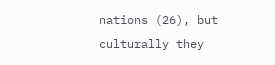nations (26), but culturally they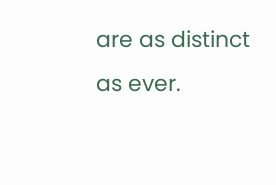are as distinct as ever.